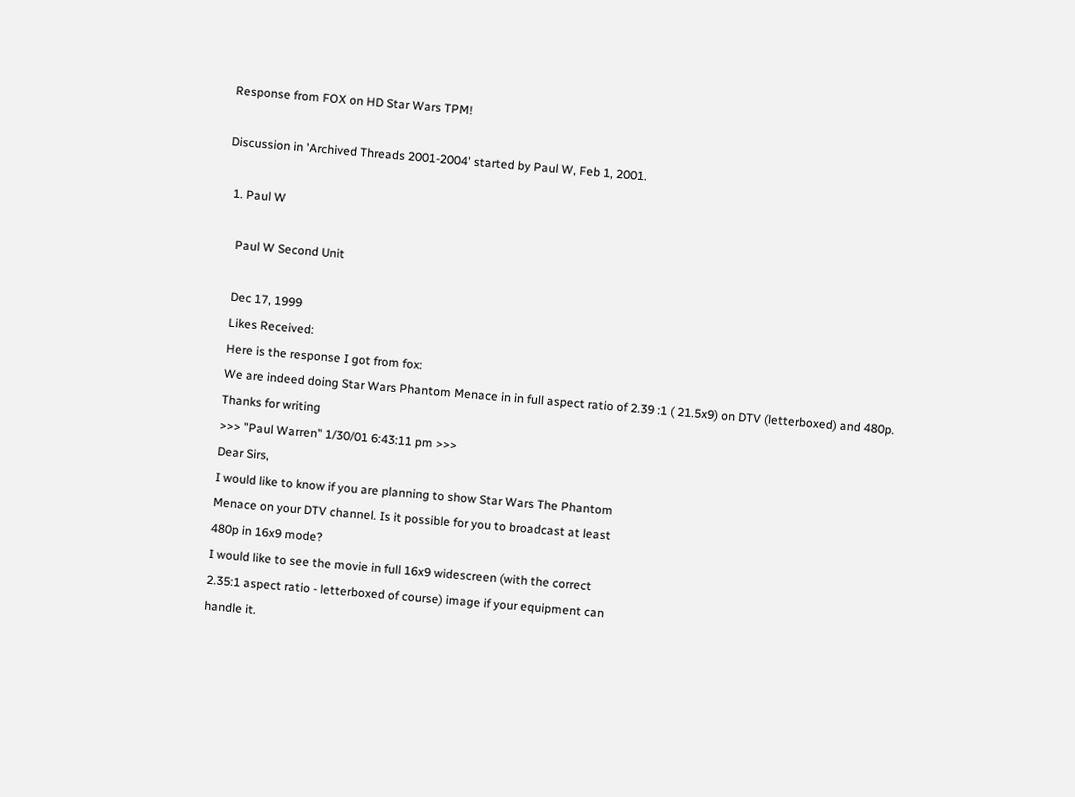Response from FOX on HD Star Wars TPM!

Discussion in 'Archived Threads 2001-2004' started by Paul W, Feb 1, 2001.

  1. Paul W

    Paul W Second Unit

    Dec 17, 1999
    Likes Received:
    Here is the response I got from fox:
    We are indeed doing Star Wars Phantom Menace in in full aspect ratio of 2.39 :1 ( 21.5x9) on DTV (letterboxed) and 480p.
    Thanks for writing
    >>> "Paul Warren" 1/30/01 6:43:11 pm >>>
    Dear Sirs,
    I would like to know if you are planning to show Star Wars The Phantom
    Menace on your DTV channel. Is it possible for you to broadcast at least
    480p in 16x9 mode?
    I would like to see the movie in full 16x9 widescreen (with the correct
    2.35:1 aspect ratio - letterboxed of course) image if your equipment can
    handle it.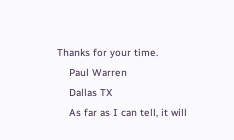Thanks for your time.
    Paul Warren
    Dallas TX
    As far as I can tell, it will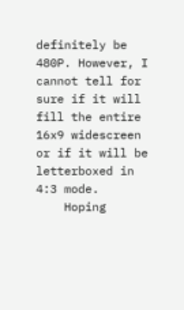definitely be 480P. However, I cannot tell for sure if it will fill the entire 16x9 widescreen or if it will be letterboxed in 4:3 mode.
    Hoping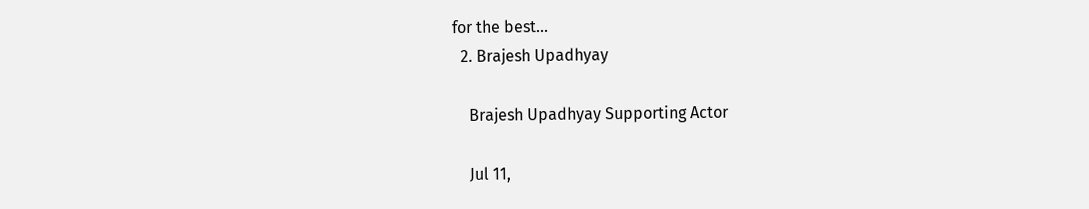for the best...
  2. Brajesh Upadhyay

    Brajesh Upadhyay Supporting Actor

    Jul 11,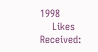1998
    Likes Received: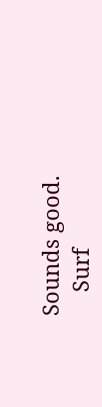Sounds good.
    Surf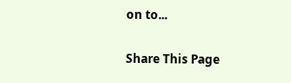on to...

Share This Page